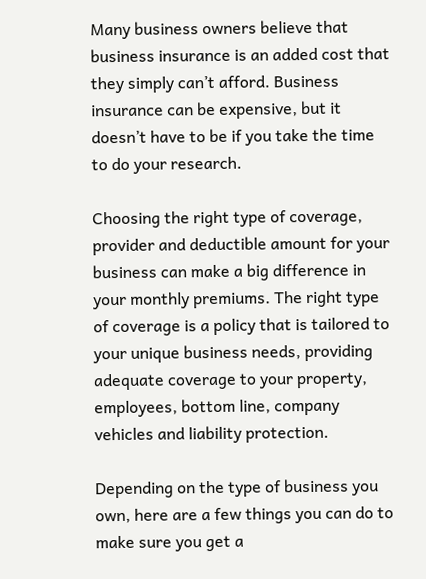Many business owners believe that business insurance is an added cost that they simply can’t afford. Business insurance can be expensive, but it doesn’t have to be if you take the time to do your research.

Choosing the right type of coverage, provider and deductible amount for your business can make a big difference in your monthly premiums. The right type of coverage is a policy that is tailored to your unique business needs, providing adequate coverage to your property, employees, bottom line, company vehicles and liability protection.

Depending on the type of business you own, here are a few things you can do to make sure you get a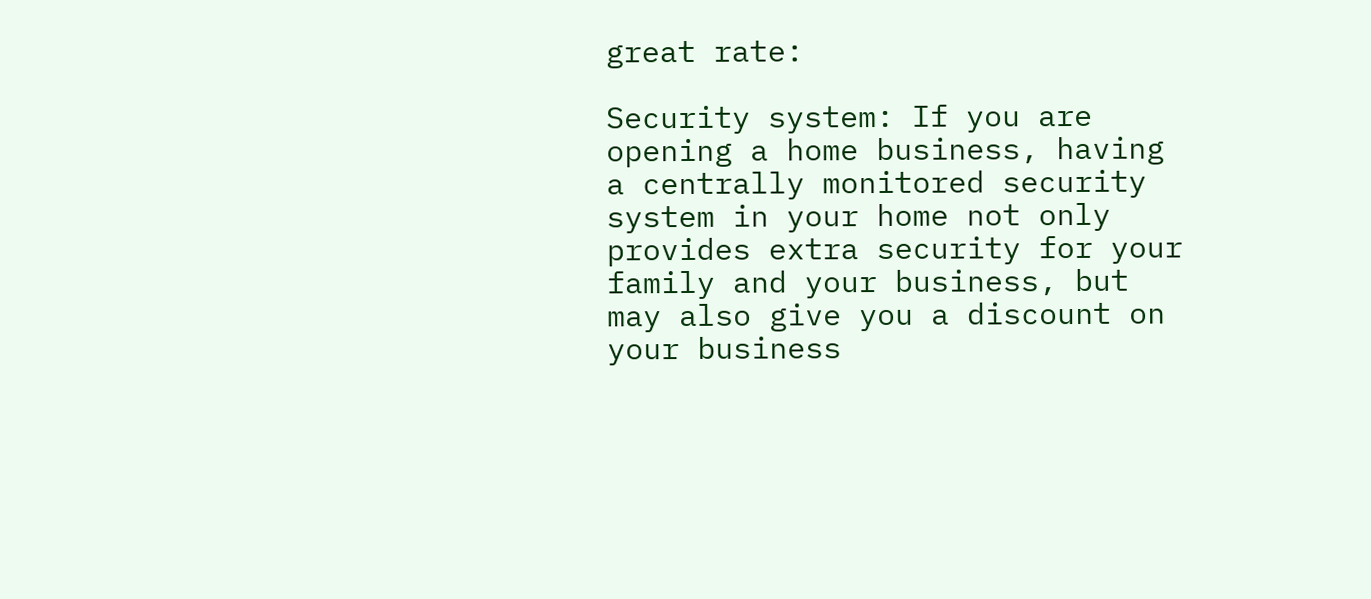great rate:

Security system: If you are opening a home business, having a centrally monitored security system in your home not only provides extra security for your family and your business, but may also give you a discount on your business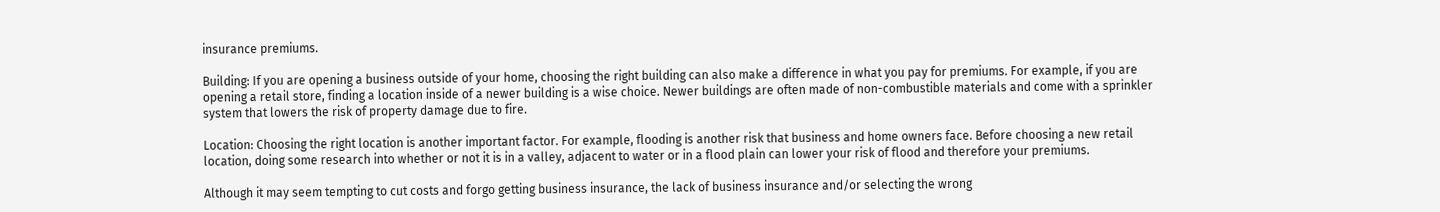insurance premiums.

Building: If you are opening a business outside of your home, choosing the right building can also make a difference in what you pay for premiums. For example, if you are opening a retail store, finding a location inside of a newer building is a wise choice. Newer buildings are often made of non-combustible materials and come with a sprinkler system that lowers the risk of property damage due to fire.

Location: Choosing the right location is another important factor. For example, flooding is another risk that business and home owners face. Before choosing a new retail location, doing some research into whether or not it is in a valley, adjacent to water or in a flood plain can lower your risk of flood and therefore your premiums.

Although it may seem tempting to cut costs and forgo getting business insurance, the lack of business insurance and/or selecting the wrong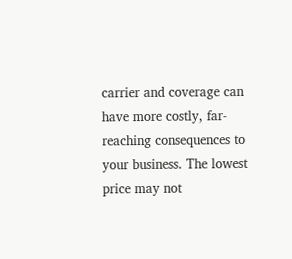carrier and coverage can have more costly, far-reaching consequences to your business. The lowest price may not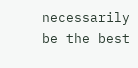necessarily be the best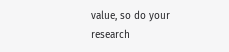value, so do your research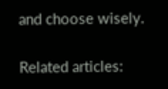and choose wisely.

Related articles: